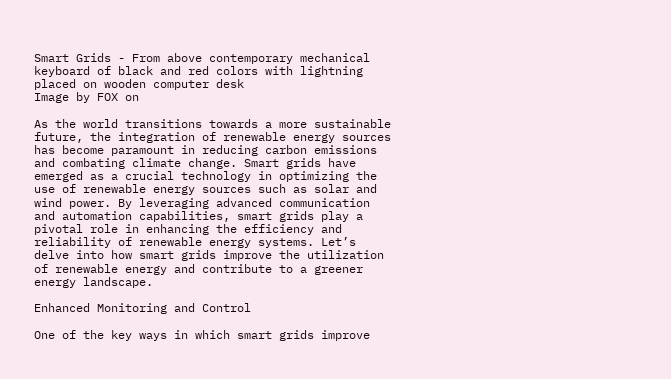Smart Grids - From above contemporary mechanical keyboard of black and red colors with lightning placed on wooden computer desk
Image by FOX on

As the world transitions towards a more sustainable future, the integration of renewable energy sources has become paramount in reducing carbon emissions and combating climate change. Smart grids have emerged as a crucial technology in optimizing the use of renewable energy sources such as solar and wind power. By leveraging advanced communication and automation capabilities, smart grids play a pivotal role in enhancing the efficiency and reliability of renewable energy systems. Let’s delve into how smart grids improve the utilization of renewable energy and contribute to a greener energy landscape.

Enhanced Monitoring and Control

One of the key ways in which smart grids improve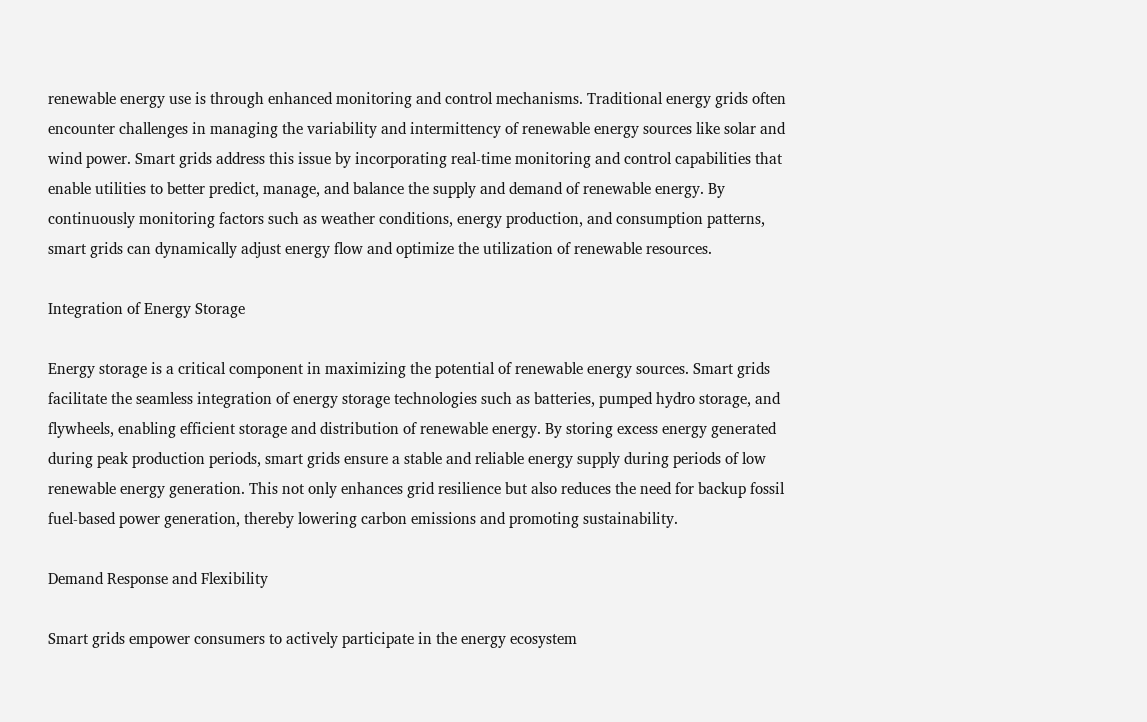renewable energy use is through enhanced monitoring and control mechanisms. Traditional energy grids often encounter challenges in managing the variability and intermittency of renewable energy sources like solar and wind power. Smart grids address this issue by incorporating real-time monitoring and control capabilities that enable utilities to better predict, manage, and balance the supply and demand of renewable energy. By continuously monitoring factors such as weather conditions, energy production, and consumption patterns, smart grids can dynamically adjust energy flow and optimize the utilization of renewable resources.

Integration of Energy Storage

Energy storage is a critical component in maximizing the potential of renewable energy sources. Smart grids facilitate the seamless integration of energy storage technologies such as batteries, pumped hydro storage, and flywheels, enabling efficient storage and distribution of renewable energy. By storing excess energy generated during peak production periods, smart grids ensure a stable and reliable energy supply during periods of low renewable energy generation. This not only enhances grid resilience but also reduces the need for backup fossil fuel-based power generation, thereby lowering carbon emissions and promoting sustainability.

Demand Response and Flexibility

Smart grids empower consumers to actively participate in the energy ecosystem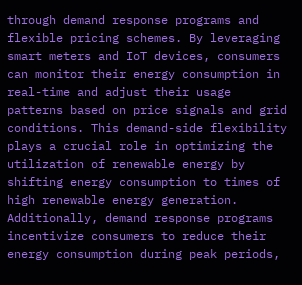through demand response programs and flexible pricing schemes. By leveraging smart meters and IoT devices, consumers can monitor their energy consumption in real-time and adjust their usage patterns based on price signals and grid conditions. This demand-side flexibility plays a crucial role in optimizing the utilization of renewable energy by shifting energy consumption to times of high renewable energy generation. Additionally, demand response programs incentivize consumers to reduce their energy consumption during peak periods,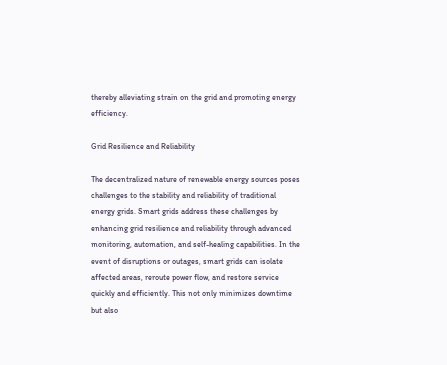thereby alleviating strain on the grid and promoting energy efficiency.

Grid Resilience and Reliability

The decentralized nature of renewable energy sources poses challenges to the stability and reliability of traditional energy grids. Smart grids address these challenges by enhancing grid resilience and reliability through advanced monitoring, automation, and self-healing capabilities. In the event of disruptions or outages, smart grids can isolate affected areas, reroute power flow, and restore service quickly and efficiently. This not only minimizes downtime but also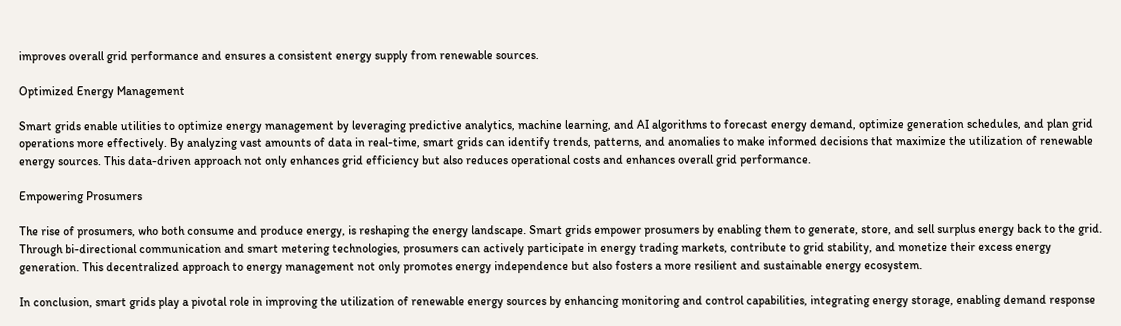improves overall grid performance and ensures a consistent energy supply from renewable sources.

Optimized Energy Management

Smart grids enable utilities to optimize energy management by leveraging predictive analytics, machine learning, and AI algorithms to forecast energy demand, optimize generation schedules, and plan grid operations more effectively. By analyzing vast amounts of data in real-time, smart grids can identify trends, patterns, and anomalies to make informed decisions that maximize the utilization of renewable energy sources. This data-driven approach not only enhances grid efficiency but also reduces operational costs and enhances overall grid performance.

Empowering Prosumers

The rise of prosumers, who both consume and produce energy, is reshaping the energy landscape. Smart grids empower prosumers by enabling them to generate, store, and sell surplus energy back to the grid. Through bi-directional communication and smart metering technologies, prosumers can actively participate in energy trading markets, contribute to grid stability, and monetize their excess energy generation. This decentralized approach to energy management not only promotes energy independence but also fosters a more resilient and sustainable energy ecosystem.

In conclusion, smart grids play a pivotal role in improving the utilization of renewable energy sources by enhancing monitoring and control capabilities, integrating energy storage, enabling demand response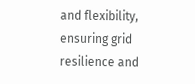and flexibility, ensuring grid resilience and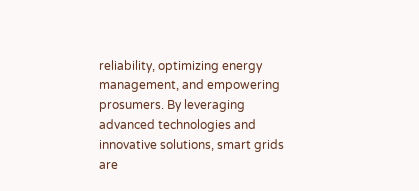reliability, optimizing energy management, and empowering prosumers. By leveraging advanced technologies and innovative solutions, smart grids are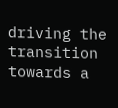driving the transition towards a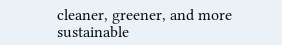cleaner, greener, and more sustainable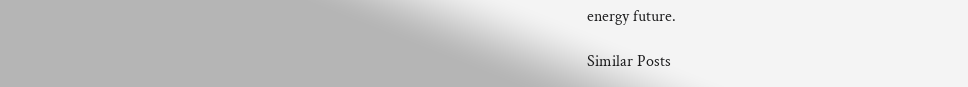energy future.

Similar Posts